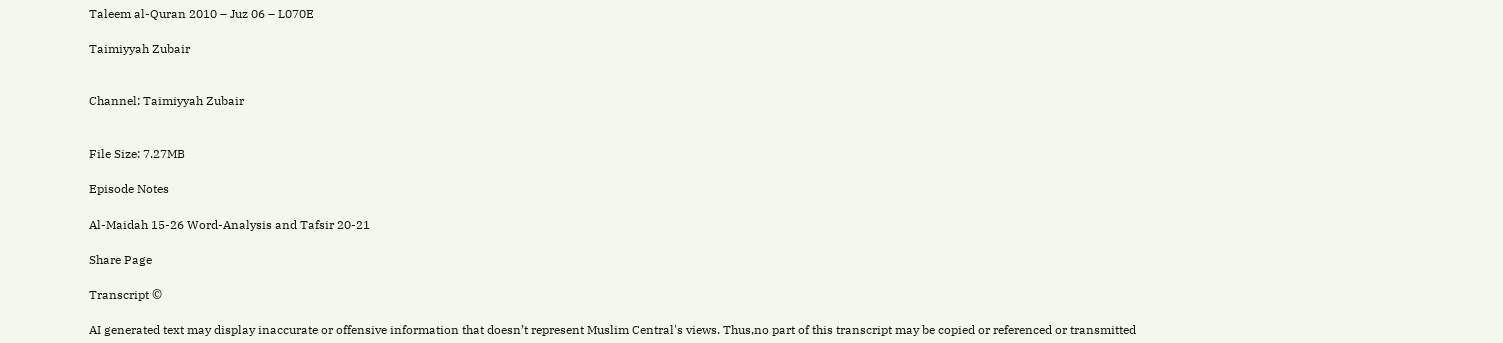Taleem al-Quran 2010 – Juz 06 – L070E

Taimiyyah Zubair


Channel: Taimiyyah Zubair


File Size: 7.27MB

Episode Notes

Al-Maidah 15-26 Word-Analysis and Tafsir 20-21

Share Page

Transcript ©

AI generated text may display inaccurate or offensive information that doesn’t represent Muslim Central's views. Thus,no part of this transcript may be copied or referenced or transmitted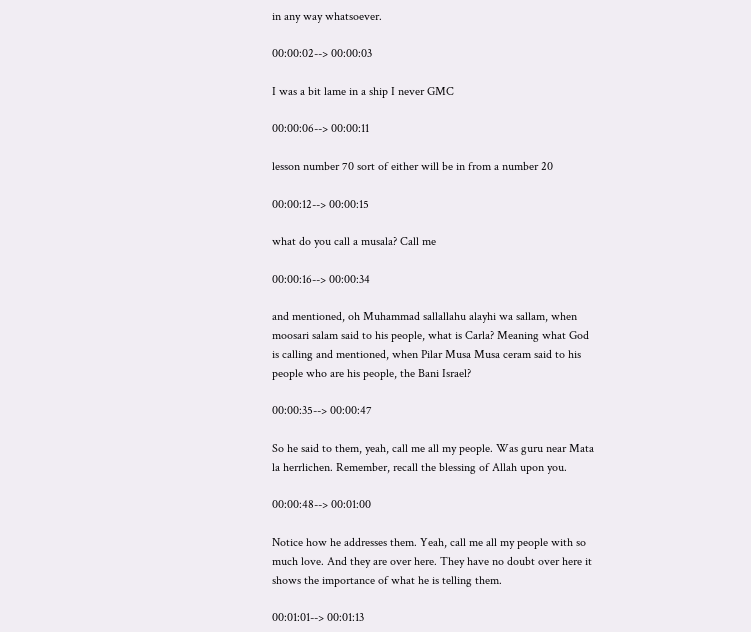in any way whatsoever.

00:00:02--> 00:00:03

I was a bit lame in a ship I never GMC

00:00:06--> 00:00:11

lesson number 70 sort of either will be in from a number 20

00:00:12--> 00:00:15

what do you call a musala? Call me

00:00:16--> 00:00:34

and mentioned, oh Muhammad sallallahu alayhi wa sallam, when moosari salam said to his people, what is Carla? Meaning what God is calling and mentioned, when Pilar Musa Musa ceram said to his people who are his people, the Bani Israel?

00:00:35--> 00:00:47

So he said to them, yeah, call me all my people. Was guru near Mata la herrlichen. Remember, recall the blessing of Allah upon you.

00:00:48--> 00:01:00

Notice how he addresses them. Yeah, call me all my people with so much love. And they are over here. They have no doubt over here it shows the importance of what he is telling them.

00:01:01--> 00:01:13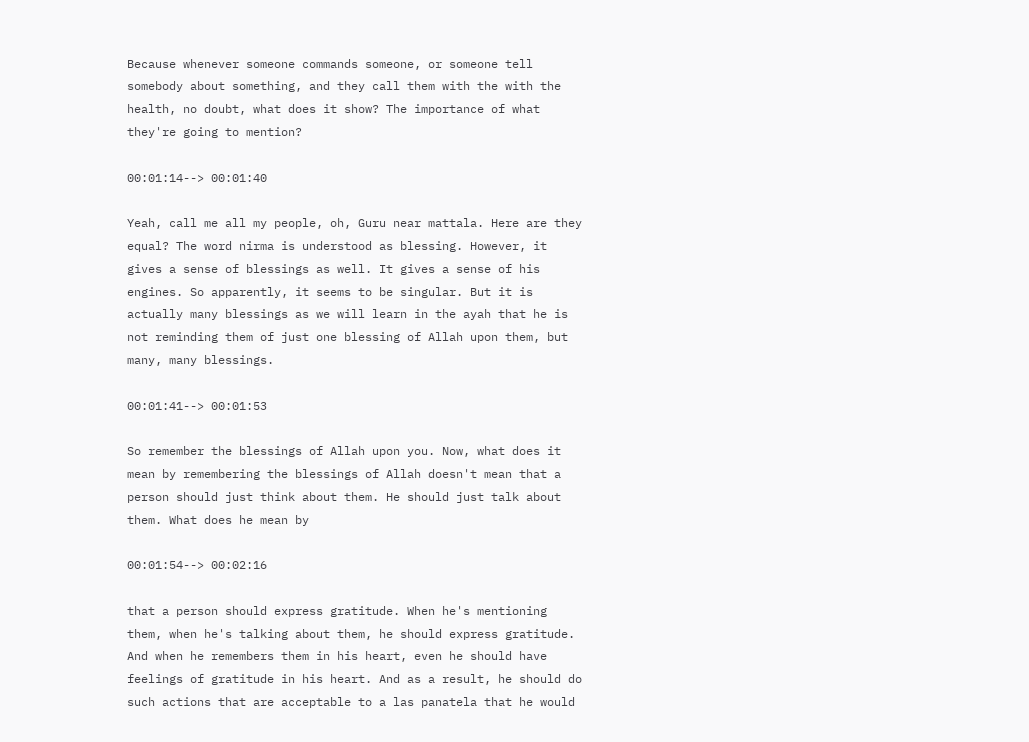Because whenever someone commands someone, or someone tell somebody about something, and they call them with the with the health, no doubt, what does it show? The importance of what they're going to mention?

00:01:14--> 00:01:40

Yeah, call me all my people, oh, Guru near mattala. Here are they equal? The word nirma is understood as blessing. However, it gives a sense of blessings as well. It gives a sense of his engines. So apparently, it seems to be singular. But it is actually many blessings as we will learn in the ayah that he is not reminding them of just one blessing of Allah upon them, but many, many blessings.

00:01:41--> 00:01:53

So remember the blessings of Allah upon you. Now, what does it mean by remembering the blessings of Allah doesn't mean that a person should just think about them. He should just talk about them. What does he mean by

00:01:54--> 00:02:16

that a person should express gratitude. When he's mentioning them, when he's talking about them, he should express gratitude. And when he remembers them in his heart, even he should have feelings of gratitude in his heart. And as a result, he should do such actions that are acceptable to a las panatela that he would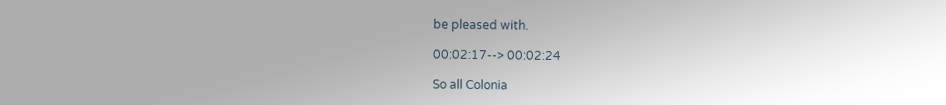be pleased with.

00:02:17--> 00:02:24

So all Colonia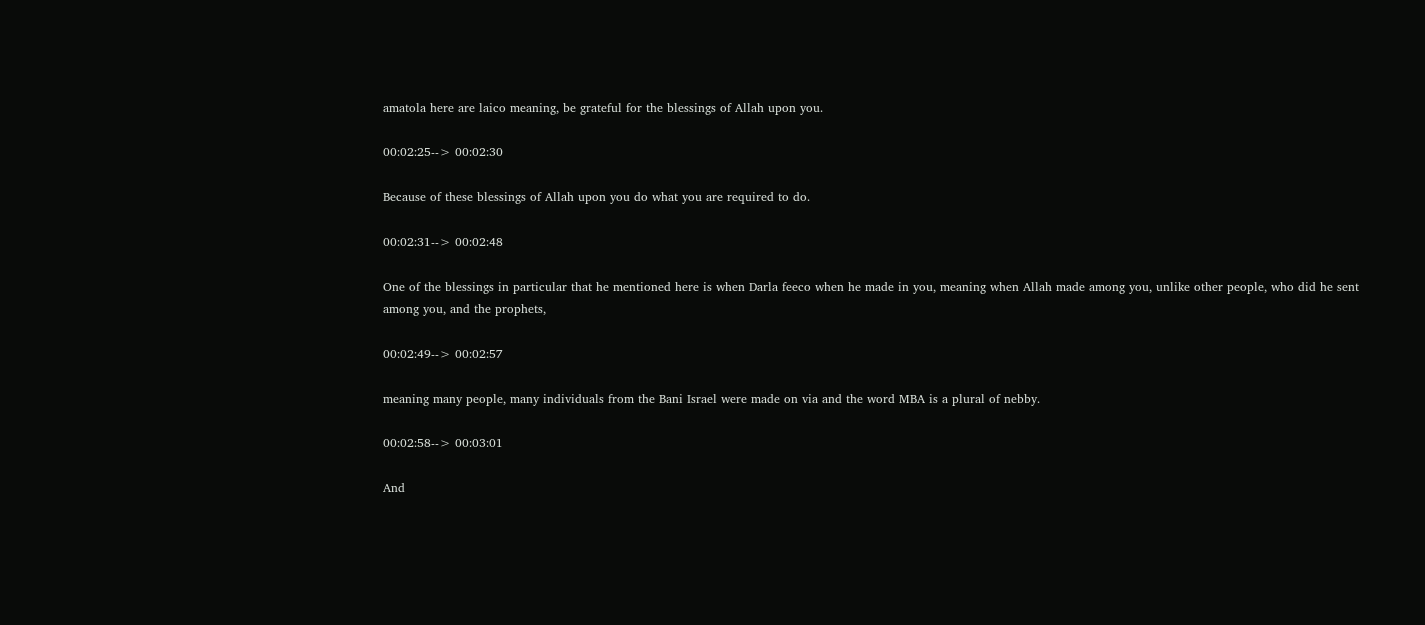amatola here are laico meaning, be grateful for the blessings of Allah upon you.

00:02:25--> 00:02:30

Because of these blessings of Allah upon you do what you are required to do.

00:02:31--> 00:02:48

One of the blessings in particular that he mentioned here is when Darla feeco when he made in you, meaning when Allah made among you, unlike other people, who did he sent among you, and the prophets,

00:02:49--> 00:02:57

meaning many people, many individuals from the Bani Israel were made on via and the word MBA is a plural of nebby.

00:02:58--> 00:03:01

And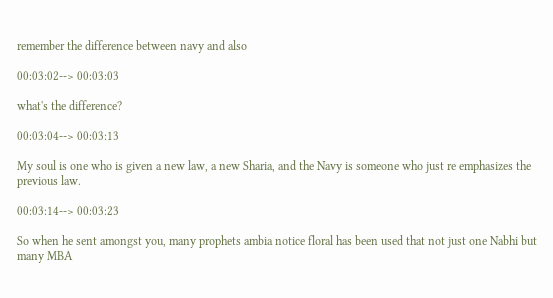remember the difference between navy and also

00:03:02--> 00:03:03

what's the difference?

00:03:04--> 00:03:13

My soul is one who is given a new law, a new Sharia, and the Navy is someone who just re emphasizes the previous law.

00:03:14--> 00:03:23

So when he sent amongst you, many prophets ambia notice floral has been used that not just one Nabhi but many MBA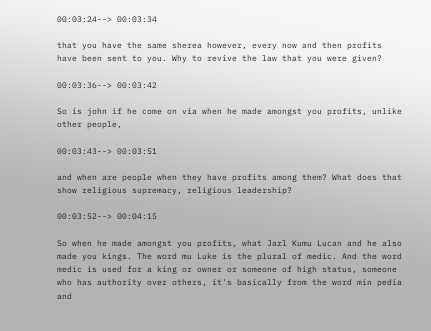00:03:24--> 00:03:34

that you have the same sherea however, every now and then profits have been sent to you. Why to revive the law that you were given?

00:03:36--> 00:03:42

So is john if he come on via when he made amongst you profits, unlike other people,

00:03:43--> 00:03:51

and when are people when they have profits among them? What does that show religious supremacy, religious leadership?

00:03:52--> 00:04:15

So when he made amongst you profits, what Jarl Kumu Lucan and he also made you kings. The word mu Luke is the plural of medic. And the word medic is used for a king or owner or someone of high status, someone who has authority over others, it's basically from the word min pedia and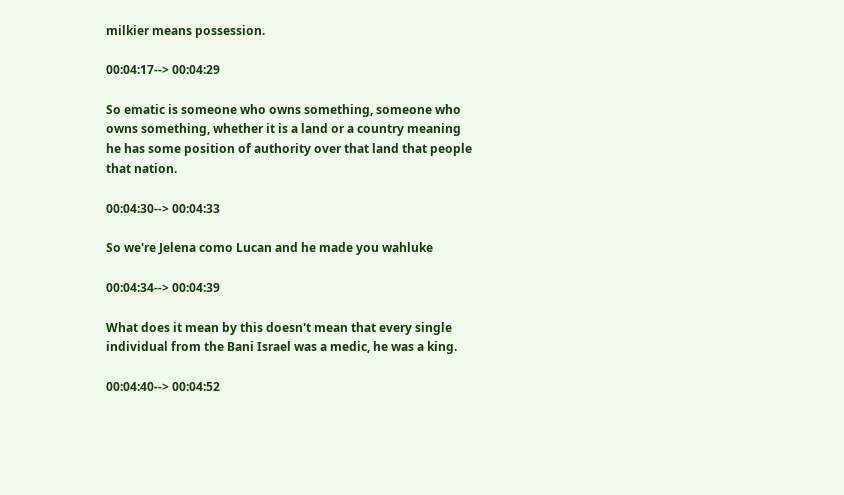milkier means possession.

00:04:17--> 00:04:29

So ematic is someone who owns something, someone who owns something, whether it is a land or a country meaning he has some position of authority over that land that people that nation.

00:04:30--> 00:04:33

So we're Jelena como Lucan and he made you wahluke

00:04:34--> 00:04:39

What does it mean by this doesn't mean that every single individual from the Bani Israel was a medic, he was a king.

00:04:40--> 00:04:52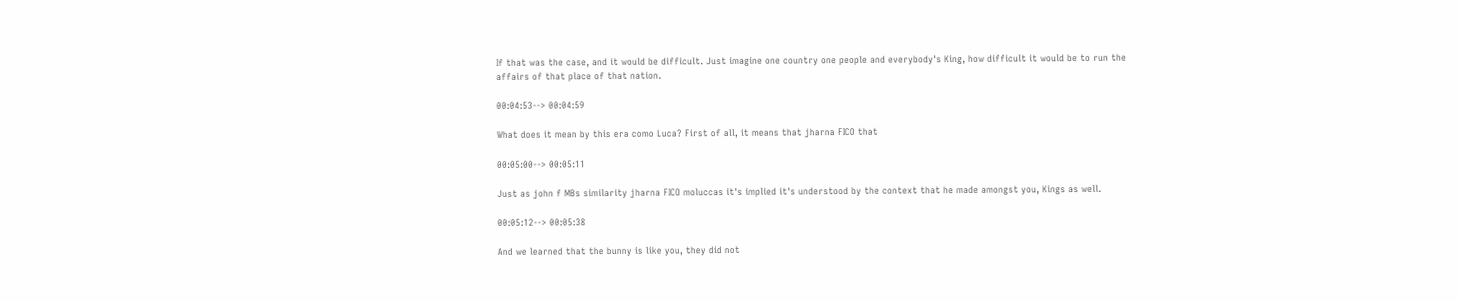If that was the case, and it would be difficult. Just imagine one country one people and everybody's King, how difficult it would be to run the affairs of that place of that nation.

00:04:53--> 00:04:59

What does it mean by this era como Luca? First of all, it means that jharna FICO that

00:05:00--> 00:05:11

Just as john f MBs similarity jharna FICO moluccas it's implied it's understood by the context that he made amongst you, Kings as well.

00:05:12--> 00:05:38

And we learned that the bunny is like you, they did not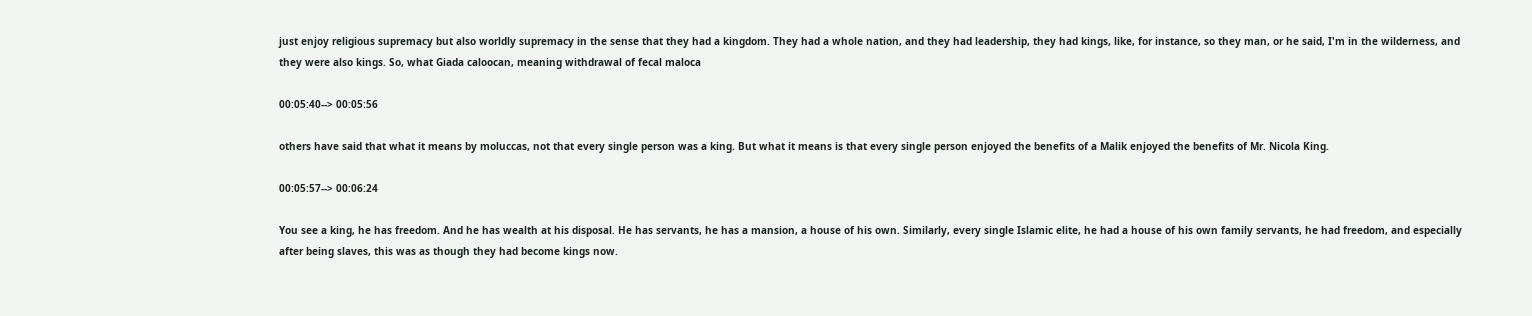just enjoy religious supremacy but also worldly supremacy in the sense that they had a kingdom. They had a whole nation, and they had leadership, they had kings, like, for instance, so they man, or he said, I'm in the wilderness, and they were also kings. So, what Giada caloocan, meaning withdrawal of fecal maloca

00:05:40--> 00:05:56

others have said that what it means by moluccas, not that every single person was a king. But what it means is that every single person enjoyed the benefits of a Malik enjoyed the benefits of Mr. Nicola King.

00:05:57--> 00:06:24

You see a king, he has freedom. And he has wealth at his disposal. He has servants, he has a mansion, a house of his own. Similarly, every single Islamic elite, he had a house of his own family servants, he had freedom, and especially after being slaves, this was as though they had become kings now.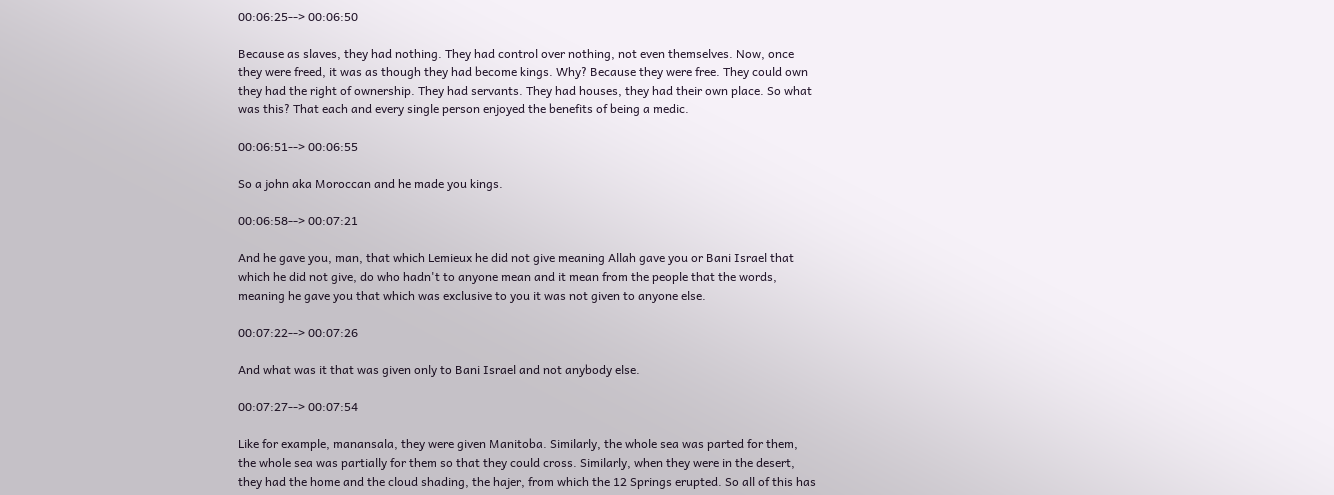00:06:25--> 00:06:50

Because as slaves, they had nothing. They had control over nothing, not even themselves. Now, once they were freed, it was as though they had become kings. Why? Because they were free. They could own they had the right of ownership. They had servants. They had houses, they had their own place. So what was this? That each and every single person enjoyed the benefits of being a medic.

00:06:51--> 00:06:55

So a john aka Moroccan and he made you kings.

00:06:58--> 00:07:21

And he gave you, man, that which Lemieux he did not give meaning Allah gave you or Bani Israel that which he did not give, do who hadn't to anyone mean and it mean from the people that the words, meaning he gave you that which was exclusive to you it was not given to anyone else.

00:07:22--> 00:07:26

And what was it that was given only to Bani Israel and not anybody else.

00:07:27--> 00:07:54

Like for example, manansala, they were given Manitoba. Similarly, the whole sea was parted for them, the whole sea was partially for them so that they could cross. Similarly, when they were in the desert, they had the home and the cloud shading, the hajer, from which the 12 Springs erupted. So all of this has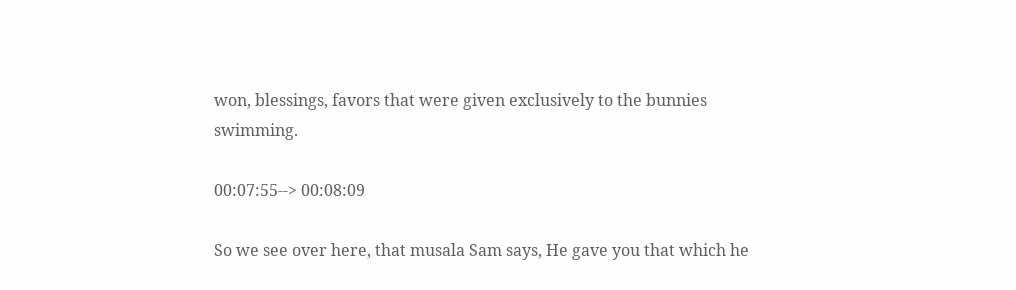won, blessings, favors that were given exclusively to the bunnies swimming.

00:07:55--> 00:08:09

So we see over here, that musala Sam says, He gave you that which he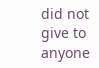did not give to anyone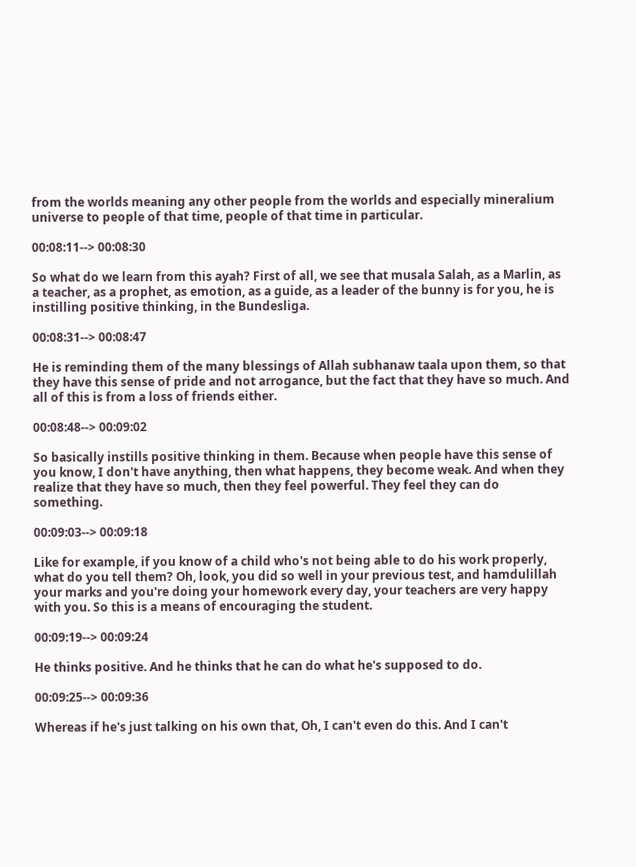from the worlds meaning any other people from the worlds and especially mineralium universe to people of that time, people of that time in particular.

00:08:11--> 00:08:30

So what do we learn from this ayah? First of all, we see that musala Salah, as a Marlin, as a teacher, as a prophet, as emotion, as a guide, as a leader of the bunny is for you, he is instilling positive thinking, in the Bundesliga.

00:08:31--> 00:08:47

He is reminding them of the many blessings of Allah subhanaw taala upon them, so that they have this sense of pride and not arrogance, but the fact that they have so much. And all of this is from a loss of friends either.

00:08:48--> 00:09:02

So basically instills positive thinking in them. Because when people have this sense of you know, I don't have anything, then what happens, they become weak. And when they realize that they have so much, then they feel powerful. They feel they can do something.

00:09:03--> 00:09:18

Like for example, if you know of a child who's not being able to do his work properly, what do you tell them? Oh, look, you did so well in your previous test, and hamdulillah your marks and you're doing your homework every day, your teachers are very happy with you. So this is a means of encouraging the student.

00:09:19--> 00:09:24

He thinks positive. And he thinks that he can do what he's supposed to do.

00:09:25--> 00:09:36

Whereas if he's just talking on his own that, Oh, I can't even do this. And I can't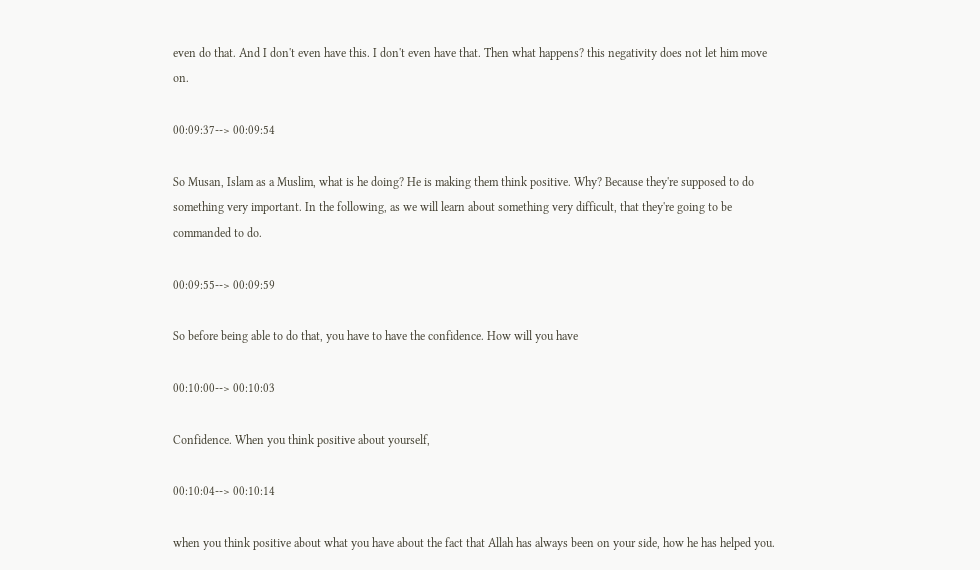even do that. And I don't even have this. I don't even have that. Then what happens? this negativity does not let him move on.

00:09:37--> 00:09:54

So Musan, Islam as a Muslim, what is he doing? He is making them think positive. Why? Because they're supposed to do something very important. In the following, as we will learn about something very difficult, that they're going to be commanded to do.

00:09:55--> 00:09:59

So before being able to do that, you have to have the confidence. How will you have

00:10:00--> 00:10:03

Confidence. When you think positive about yourself,

00:10:04--> 00:10:14

when you think positive about what you have about the fact that Allah has always been on your side, how he has helped you.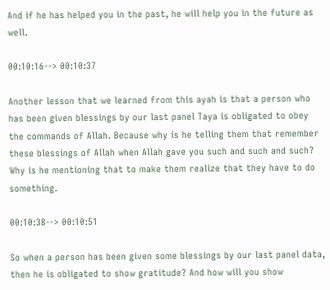And if he has helped you in the past, he will help you in the future as well.

00:10:16--> 00:10:37

Another lesson that we learned from this ayah is that a person who has been given blessings by our last panel Taya is obligated to obey the commands of Allah. Because why is he telling them that remember these blessings of Allah when Allah gave you such and such and such? Why is he mentioning that to make them realize that they have to do something.

00:10:38--> 00:10:51

So when a person has been given some blessings by our last panel data, then he is obligated to show gratitude? And how will you show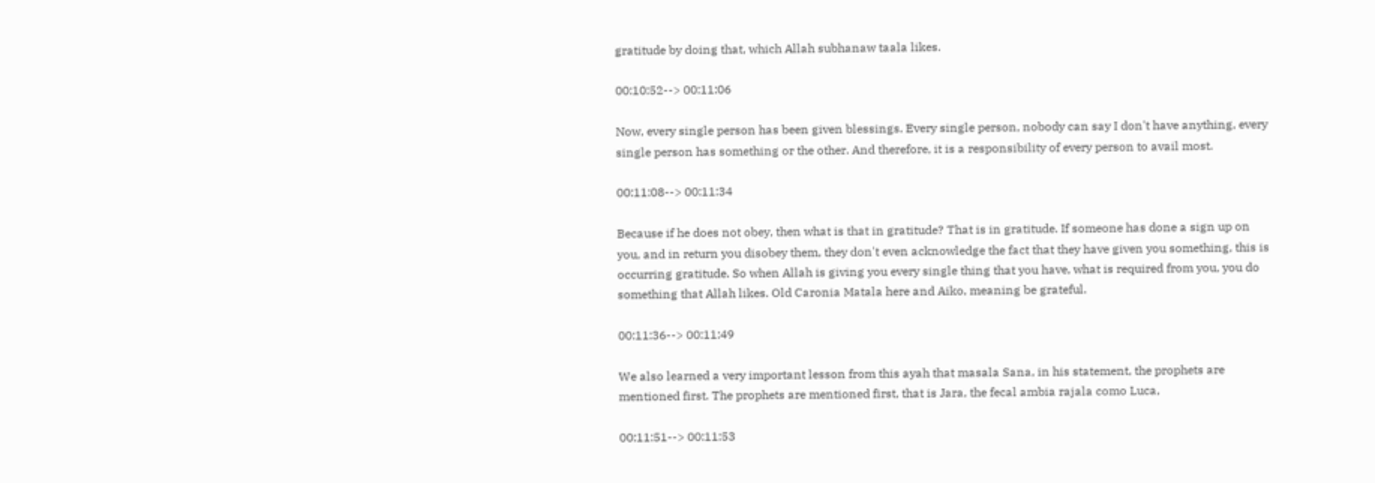gratitude by doing that, which Allah subhanaw taala likes.

00:10:52--> 00:11:06

Now, every single person has been given blessings. Every single person, nobody can say I don't have anything, every single person has something or the other. And therefore, it is a responsibility of every person to avail most.

00:11:08--> 00:11:34

Because if he does not obey, then what is that in gratitude? That is in gratitude. If someone has done a sign up on you, and in return you disobey them, they don't even acknowledge the fact that they have given you something, this is occurring gratitude. So when Allah is giving you every single thing that you have, what is required from you, you do something that Allah likes. Old Caronia Matala here and Aiko, meaning be grateful.

00:11:36--> 00:11:49

We also learned a very important lesson from this ayah that masala Sana, in his statement, the prophets are mentioned first. The prophets are mentioned first, that is Jara, the fecal ambia rajala como Luca,

00:11:51--> 00:11:53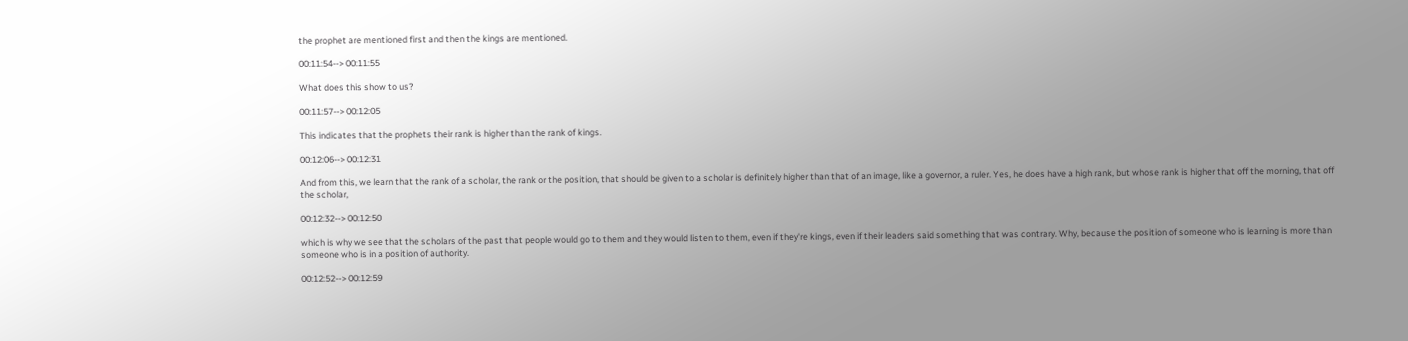the prophet are mentioned first and then the kings are mentioned.

00:11:54--> 00:11:55

What does this show to us?

00:11:57--> 00:12:05

This indicates that the prophets their rank is higher than the rank of kings.

00:12:06--> 00:12:31

And from this, we learn that the rank of a scholar, the rank or the position, that should be given to a scholar is definitely higher than that of an image, like a governor, a ruler. Yes, he does have a high rank, but whose rank is higher that off the morning, that off the scholar,

00:12:32--> 00:12:50

which is why we see that the scholars of the past that people would go to them and they would listen to them, even if they're kings, even if their leaders said something that was contrary. Why, because the position of someone who is learning is more than someone who is in a position of authority.

00:12:52--> 00:12:59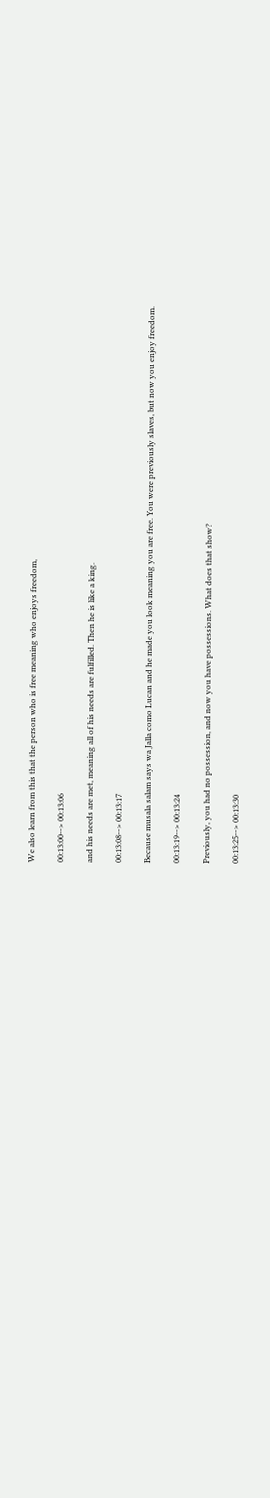We also learn from this that the person who is free meaning who enjoys freedom,

00:13:00--> 00:13:06

and his needs are met, meaning all of his needs are fulfilled. Then he is like a king.

00:13:08--> 00:13:17

Because musala salam says wa Jalla como Lucan and he made you look meaning you are free. You were previously slaves, but now you enjoy freedom.

00:13:19--> 00:13:24

Previously, you had no possession, and now you have possessions. What does that show?

00:13:25--> 00:13:30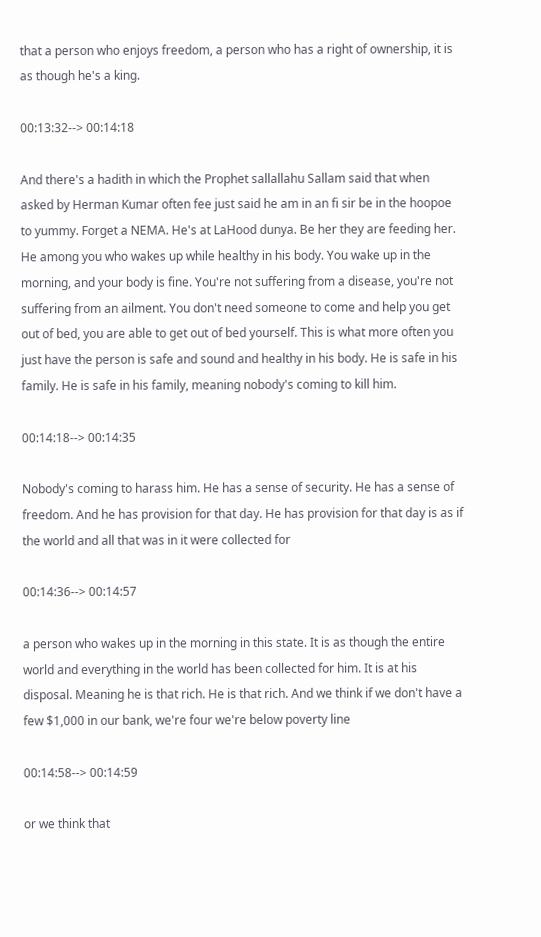that a person who enjoys freedom, a person who has a right of ownership, it is as though he's a king.

00:13:32--> 00:14:18

And there's a hadith in which the Prophet sallallahu Sallam said that when asked by Herman Kumar often fee just said he am in an fi sir be in the hoopoe to yummy. Forget a NEMA. He's at LaHood dunya. Be her they are feeding her. He among you who wakes up while healthy in his body. You wake up in the morning, and your body is fine. You're not suffering from a disease, you're not suffering from an ailment. You don't need someone to come and help you get out of bed, you are able to get out of bed yourself. This is what more often you just have the person is safe and sound and healthy in his body. He is safe in his family. He is safe in his family, meaning nobody's coming to kill him.

00:14:18--> 00:14:35

Nobody's coming to harass him. He has a sense of security. He has a sense of freedom. And he has provision for that day. He has provision for that day is as if the world and all that was in it were collected for

00:14:36--> 00:14:57

a person who wakes up in the morning in this state. It is as though the entire world and everything in the world has been collected for him. It is at his disposal. Meaning he is that rich. He is that rich. And we think if we don't have a few $1,000 in our bank, we're four we're below poverty line

00:14:58--> 00:14:59

or we think that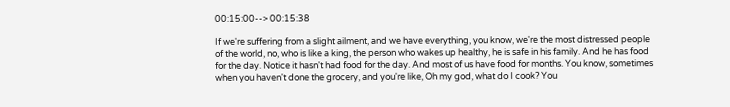00:15:00--> 00:15:38

If we're suffering from a slight ailment, and we have everything, you know, we're the most distressed people of the world, no, who is like a king, the person who wakes up healthy, he is safe in his family. And he has food for the day. Notice it hasn't had food for the day. And most of us have food for months. You know, sometimes when you haven't done the grocery, and you're like, Oh my god, what do I cook? You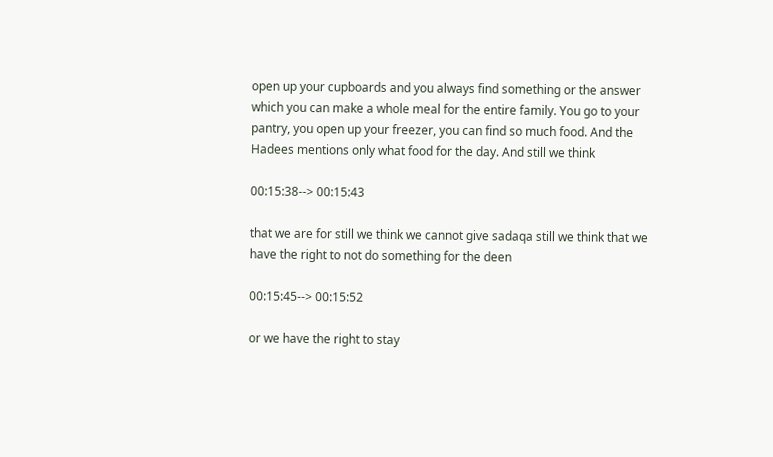open up your cupboards and you always find something or the answer which you can make a whole meal for the entire family. You go to your pantry, you open up your freezer, you can find so much food. And the Hadees mentions only what food for the day. And still we think

00:15:38--> 00:15:43

that we are for still we think we cannot give sadaqa still we think that we have the right to not do something for the deen

00:15:45--> 00:15:52

or we have the right to stay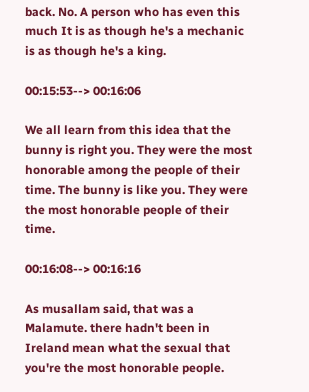back. No. A person who has even this much It is as though he's a mechanic is as though he's a king.

00:15:53--> 00:16:06

We all learn from this idea that the bunny is right you. They were the most honorable among the people of their time. The bunny is like you. They were the most honorable people of their time.

00:16:08--> 00:16:16

As musallam said, that was a Malamute. there hadn't been in Ireland mean what the sexual that you're the most honorable people.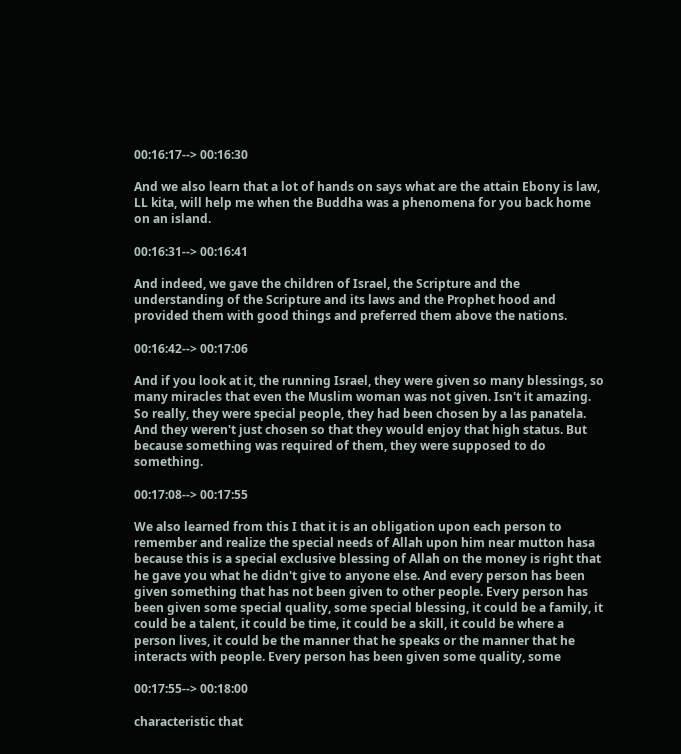00:16:17--> 00:16:30

And we also learn that a lot of hands on says what are the attain Ebony is law, LL kita, will help me when the Buddha was a phenomena for you back home on an island.

00:16:31--> 00:16:41

And indeed, we gave the children of Israel, the Scripture and the understanding of the Scripture and its laws and the Prophet hood and provided them with good things and preferred them above the nations.

00:16:42--> 00:17:06

And if you look at it, the running Israel, they were given so many blessings, so many miracles that even the Muslim woman was not given. Isn't it amazing. So really, they were special people, they had been chosen by a las panatela. And they weren't just chosen so that they would enjoy that high status. But because something was required of them, they were supposed to do something.

00:17:08--> 00:17:55

We also learned from this I that it is an obligation upon each person to remember and realize the special needs of Allah upon him near mutton hasa because this is a special exclusive blessing of Allah on the money is right that he gave you what he didn't give to anyone else. And every person has been given something that has not been given to other people. Every person has been given some special quality, some special blessing, it could be a family, it could be a talent, it could be time, it could be a skill, it could be where a person lives, it could be the manner that he speaks or the manner that he interacts with people. Every person has been given some quality, some

00:17:55--> 00:18:00

characteristic that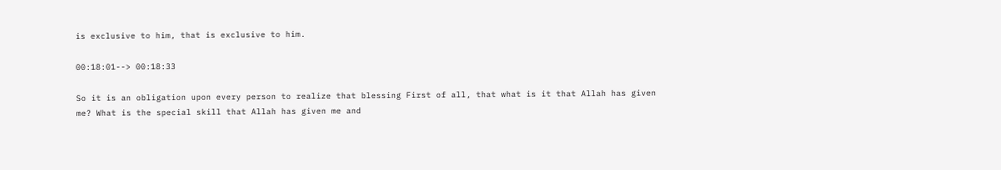is exclusive to him, that is exclusive to him.

00:18:01--> 00:18:33

So it is an obligation upon every person to realize that blessing First of all, that what is it that Allah has given me? What is the special skill that Allah has given me and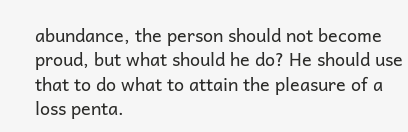abundance, the person should not become proud, but what should he do? He should use that to do what to attain the pleasure of a loss penta.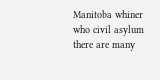Manitoba whiner who civil asylum there are many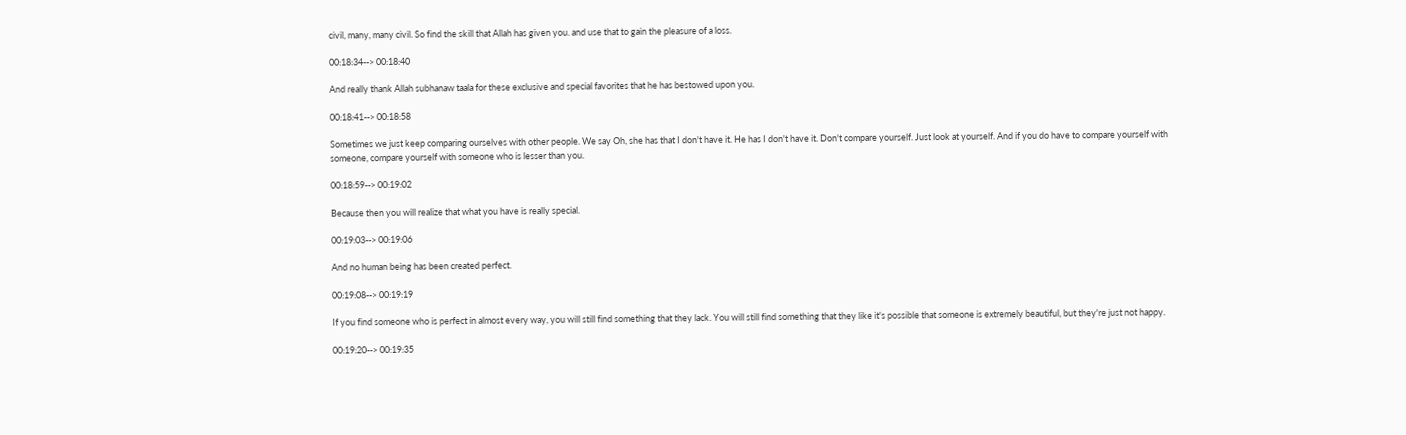civil, many, many civil. So find the skill that Allah has given you. and use that to gain the pleasure of a loss.

00:18:34--> 00:18:40

And really thank Allah subhanaw taala for these exclusive and special favorites that he has bestowed upon you.

00:18:41--> 00:18:58

Sometimes we just keep comparing ourselves with other people. We say Oh, she has that I don't have it. He has I don't have it. Don't compare yourself. Just look at yourself. And if you do have to compare yourself with someone, compare yourself with someone who is lesser than you.

00:18:59--> 00:19:02

Because then you will realize that what you have is really special.

00:19:03--> 00:19:06

And no human being has been created perfect.

00:19:08--> 00:19:19

If you find someone who is perfect in almost every way, you will still find something that they lack. You will still find something that they like it's possible that someone is extremely beautiful, but they're just not happy.

00:19:20--> 00:19:35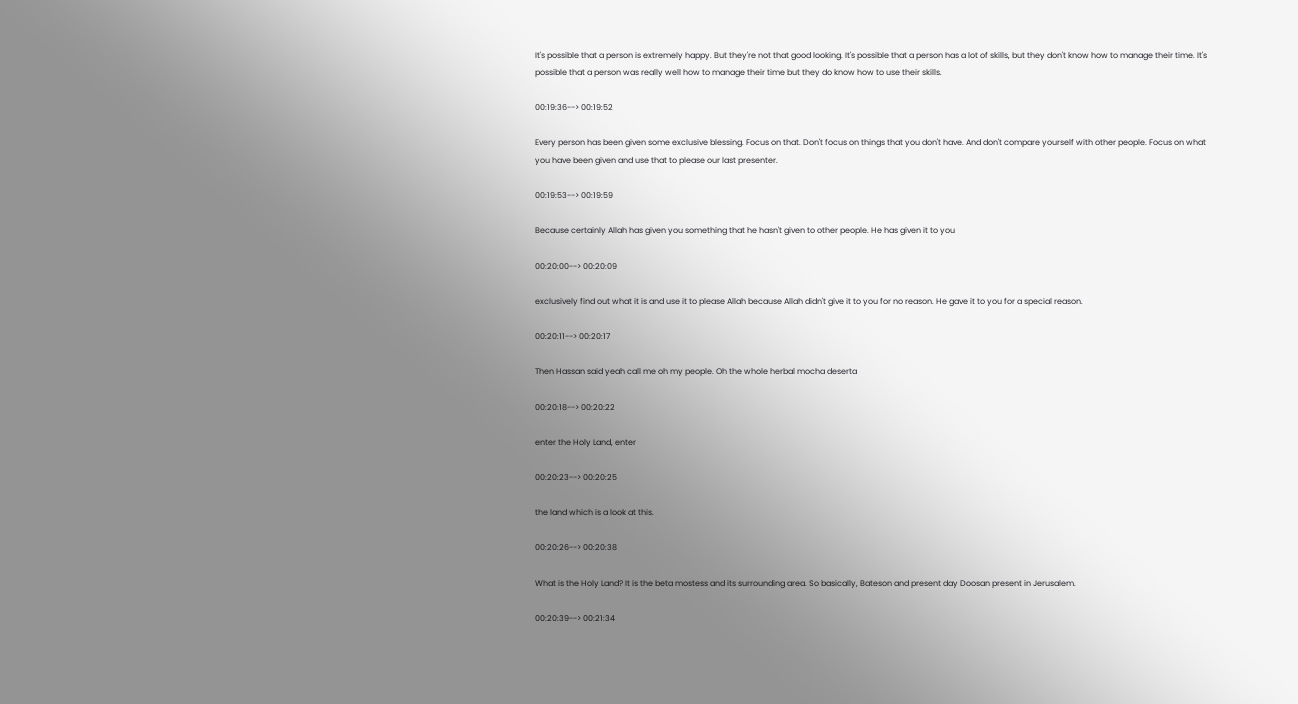It's possible that a person is extremely happy. But they're not that good looking. It's possible that a person has a lot of skills, but they don't know how to manage their time. It's possible that a person was really well how to manage their time but they do know how to use their skills.

00:19:36--> 00:19:52

Every person has been given some exclusive blessing. Focus on that. Don't focus on things that you don't have. And don't compare yourself with other people. Focus on what you have been given and use that to please our last presenter.

00:19:53--> 00:19:59

Because certainly Allah has given you something that he hasn't given to other people. He has given it to you

00:20:00--> 00:20:09

exclusively find out what it is and use it to please Allah because Allah didn't give it to you for no reason. He gave it to you for a special reason.

00:20:11--> 00:20:17

Then Hassan said yeah call me oh my people. Oh the whole herbal mocha deserta

00:20:18--> 00:20:22

enter the Holy Land, enter

00:20:23--> 00:20:25

the land which is a look at this.

00:20:26--> 00:20:38

What is the Holy Land? It is the beta mostess and its surrounding area. So basically, Bateson and present day Doosan present in Jerusalem.

00:20:39--> 00:21:34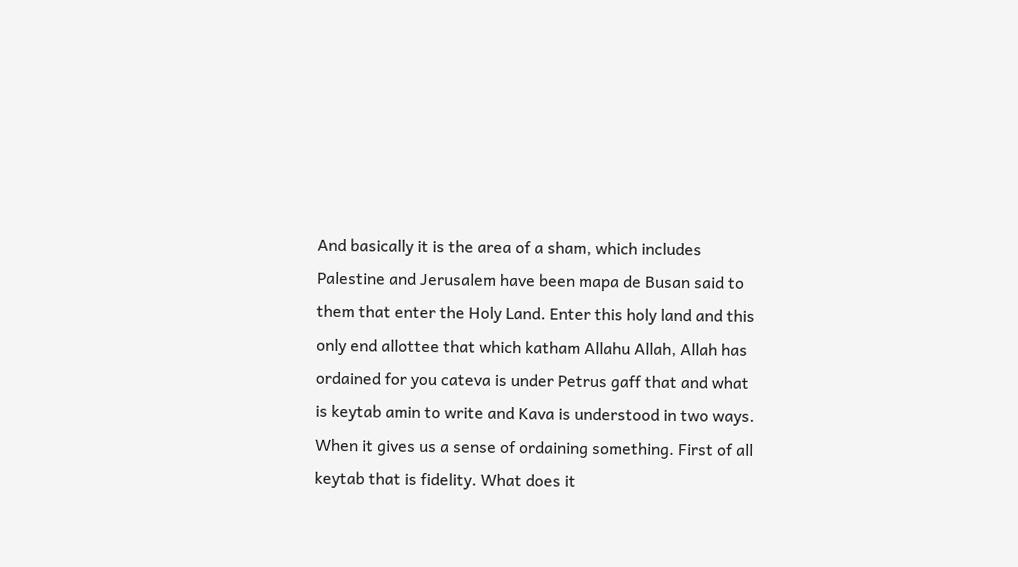And basically it is the area of a sham, which includes Palestine and Jerusalem have been mapa de Busan said to them that enter the Holy Land. Enter this holy land and this only end allottee that which katham Allahu Allah, Allah has ordained for you cateva is under Petrus gaff that and what is keytab amin to write and Kava is understood in two ways. When it gives us a sense of ordaining something. First of all keytab that is fidelity. What does it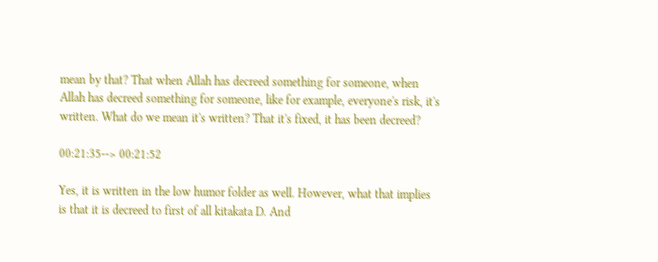mean by that? That when Allah has decreed something for someone, when Allah has decreed something for someone, like for example, everyone's risk, it's written. What do we mean it's written? That it's fixed, it has been decreed?

00:21:35--> 00:21:52

Yes, it is written in the low humor folder as well. However, what that implies is that it is decreed to first of all kitakata D. And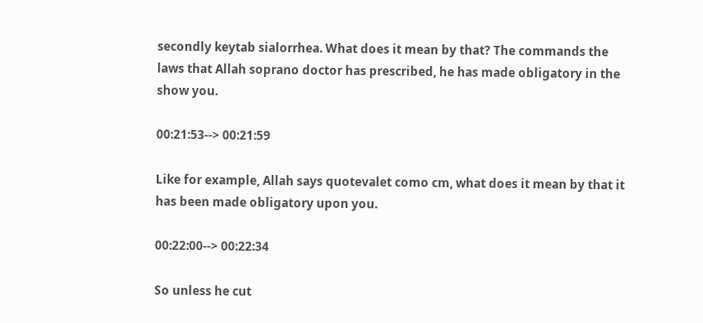secondly keytab sialorrhea. What does it mean by that? The commands the laws that Allah soprano doctor has prescribed, he has made obligatory in the show you.

00:21:53--> 00:21:59

Like for example, Allah says quotevalet como cm, what does it mean by that it has been made obligatory upon you.

00:22:00--> 00:22:34

So unless he cut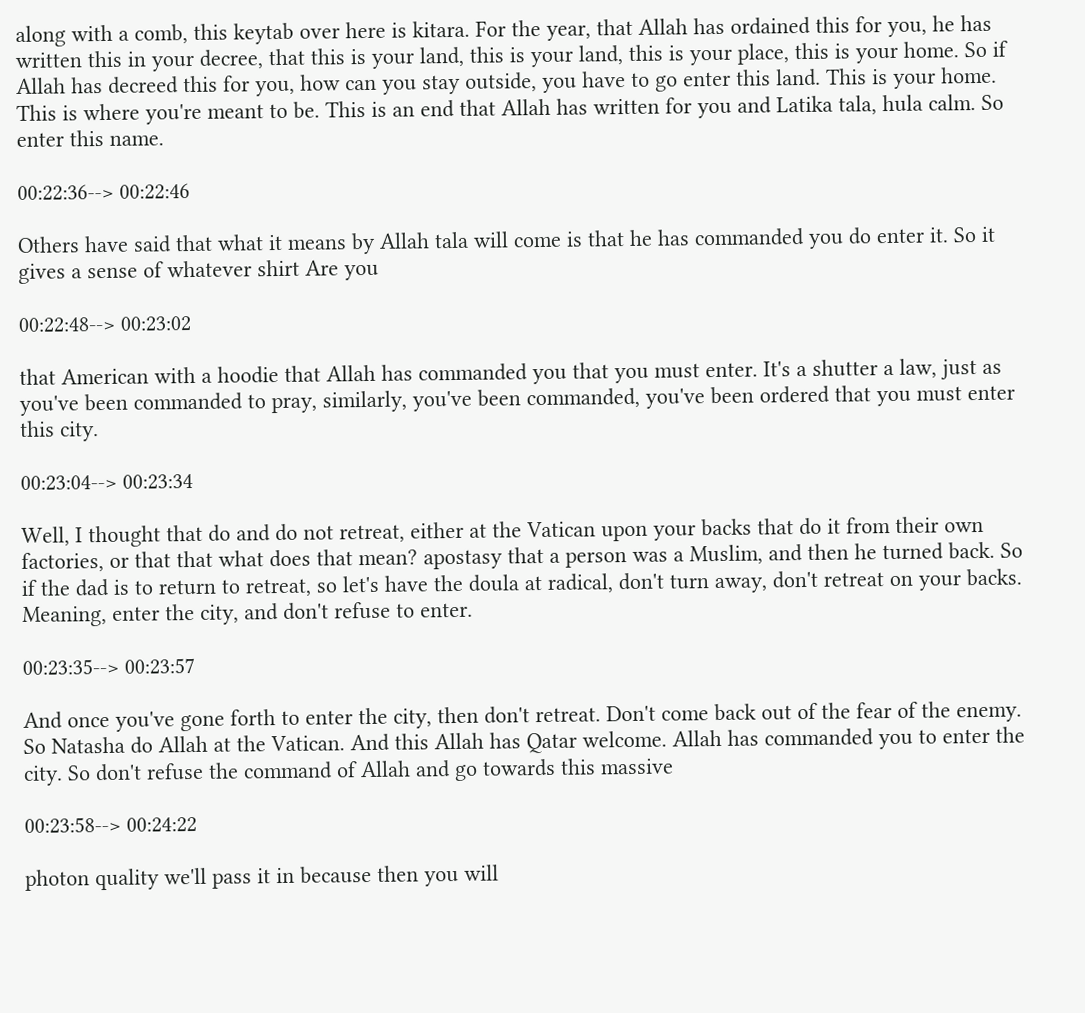along with a comb, this keytab over here is kitara. For the year, that Allah has ordained this for you, he has written this in your decree, that this is your land, this is your land, this is your place, this is your home. So if Allah has decreed this for you, how can you stay outside, you have to go enter this land. This is your home. This is where you're meant to be. This is an end that Allah has written for you and Latika tala, hula calm. So enter this name.

00:22:36--> 00:22:46

Others have said that what it means by Allah tala will come is that he has commanded you do enter it. So it gives a sense of whatever shirt Are you

00:22:48--> 00:23:02

that American with a hoodie that Allah has commanded you that you must enter. It's a shutter a law, just as you've been commanded to pray, similarly, you've been commanded, you've been ordered that you must enter this city.

00:23:04--> 00:23:34

Well, I thought that do and do not retreat, either at the Vatican upon your backs that do it from their own factories, or that that what does that mean? apostasy that a person was a Muslim, and then he turned back. So if the dad is to return to retreat, so let's have the doula at radical, don't turn away, don't retreat on your backs. Meaning, enter the city, and don't refuse to enter.

00:23:35--> 00:23:57

And once you've gone forth to enter the city, then don't retreat. Don't come back out of the fear of the enemy. So Natasha do Allah at the Vatican. And this Allah has Qatar welcome. Allah has commanded you to enter the city. So don't refuse the command of Allah and go towards this massive

00:23:58--> 00:24:22

photon quality we'll pass it in because then you will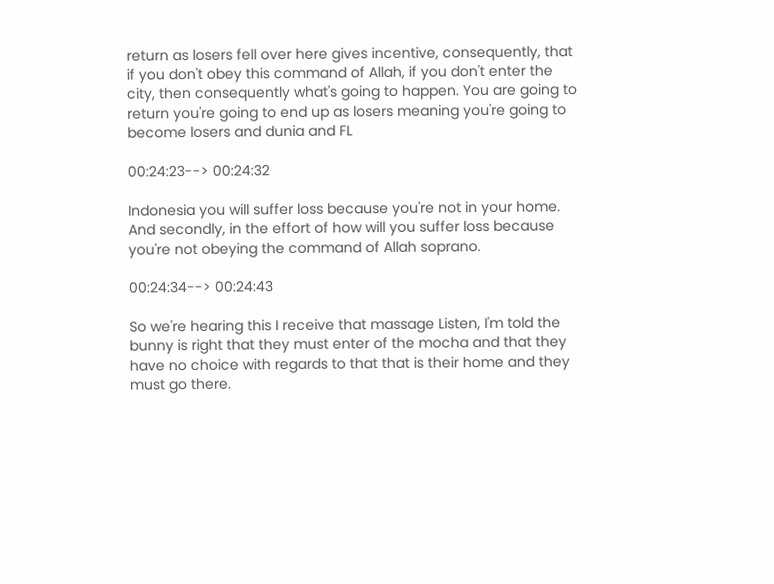return as losers fell over here gives incentive, consequently, that if you don't obey this command of Allah, if you don't enter the city, then consequently what's going to happen. You are going to return you're going to end up as losers meaning you're going to become losers and dunia and FL

00:24:23--> 00:24:32

Indonesia you will suffer loss because you're not in your home. And secondly, in the effort of how will you suffer loss because you're not obeying the command of Allah soprano.

00:24:34--> 00:24:43

So we're hearing this I receive that massage Listen, I'm told the bunny is right that they must enter of the mocha and that they have no choice with regards to that that is their home and they must go there.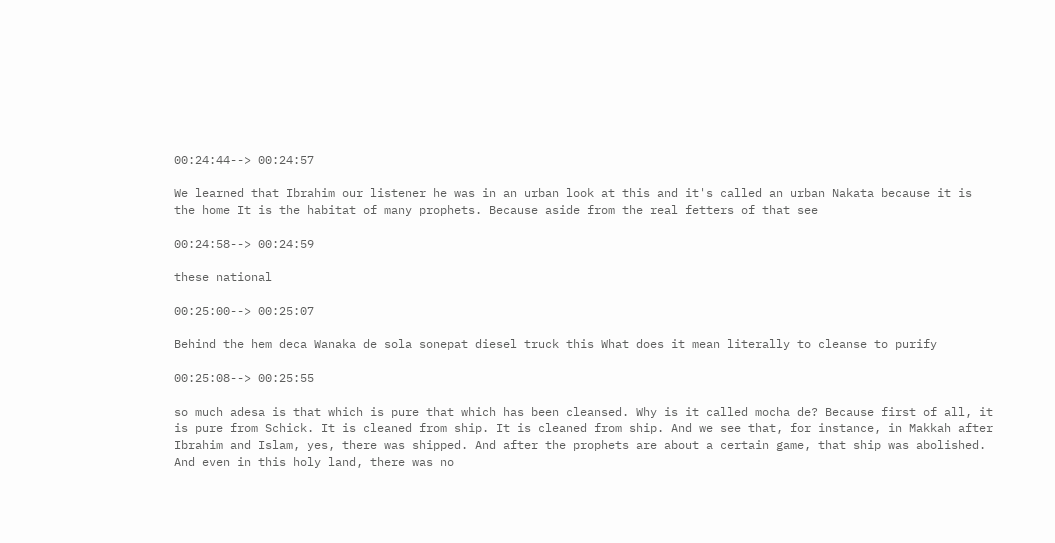00:24:44--> 00:24:57

We learned that Ibrahim our listener he was in an urban look at this and it's called an urban Nakata because it is the home It is the habitat of many prophets. Because aside from the real fetters of that see

00:24:58--> 00:24:59

these national

00:25:00--> 00:25:07

Behind the hem deca Wanaka de sola sonepat diesel truck this What does it mean literally to cleanse to purify

00:25:08--> 00:25:55

so much adesa is that which is pure that which has been cleansed. Why is it called mocha de? Because first of all, it is pure from Schick. It is cleaned from ship. It is cleaned from ship. And we see that, for instance, in Makkah after Ibrahim and Islam, yes, there was shipped. And after the prophets are about a certain game, that ship was abolished. And even in this holy land, there was no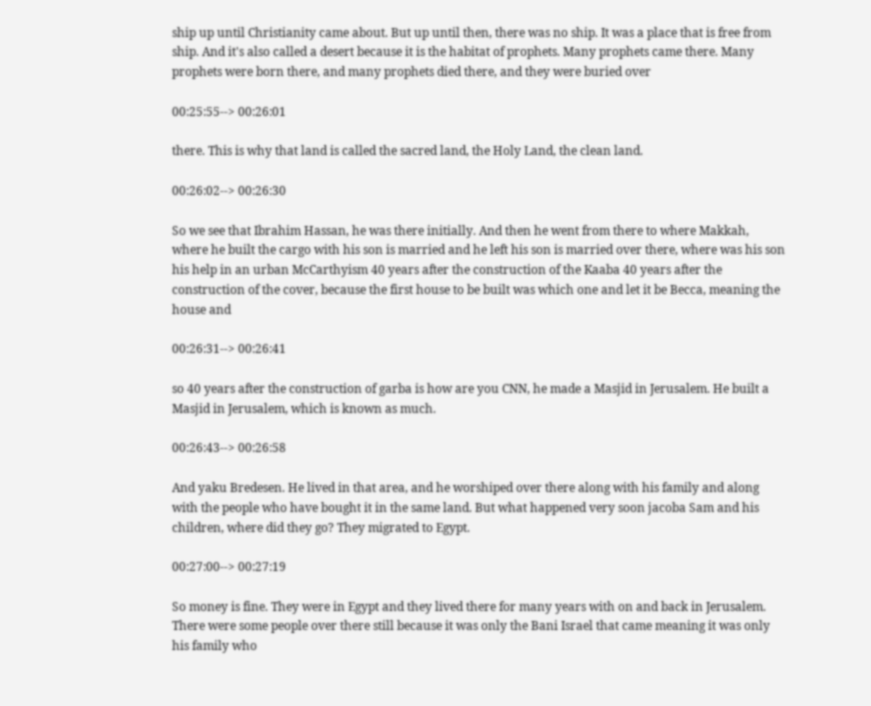ship up until Christianity came about. But up until then, there was no ship. It was a place that is free from ship. And it's also called a desert because it is the habitat of prophets. Many prophets came there. Many prophets were born there, and many prophets died there, and they were buried over

00:25:55--> 00:26:01

there. This is why that land is called the sacred land, the Holy Land, the clean land.

00:26:02--> 00:26:30

So we see that Ibrahim Hassan, he was there initially. And then he went from there to where Makkah, where he built the cargo with his son is married and he left his son is married over there, where was his son his help in an urban McCarthyism 40 years after the construction of the Kaaba 40 years after the construction of the cover, because the first house to be built was which one and let it be Becca, meaning the house and

00:26:31--> 00:26:41

so 40 years after the construction of garba is how are you CNN, he made a Masjid in Jerusalem. He built a Masjid in Jerusalem, which is known as much.

00:26:43--> 00:26:58

And yaku Bredesen. He lived in that area, and he worshiped over there along with his family and along with the people who have bought it in the same land. But what happened very soon jacoba Sam and his children, where did they go? They migrated to Egypt.

00:27:00--> 00:27:19

So money is fine. They were in Egypt and they lived there for many years with on and back in Jerusalem. There were some people over there still because it was only the Bani Israel that came meaning it was only his family who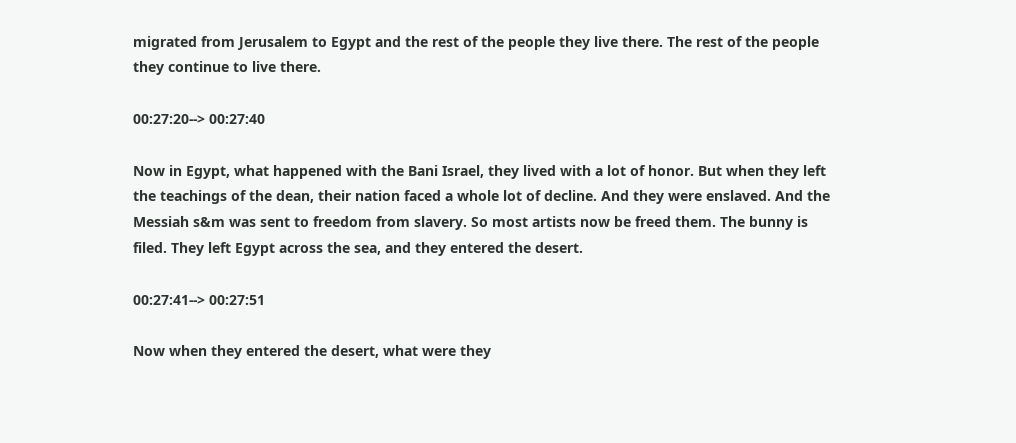migrated from Jerusalem to Egypt and the rest of the people they live there. The rest of the people they continue to live there.

00:27:20--> 00:27:40

Now in Egypt, what happened with the Bani Israel, they lived with a lot of honor. But when they left the teachings of the dean, their nation faced a whole lot of decline. And they were enslaved. And the Messiah s&m was sent to freedom from slavery. So most artists now be freed them. The bunny is filed. They left Egypt across the sea, and they entered the desert.

00:27:41--> 00:27:51

Now when they entered the desert, what were they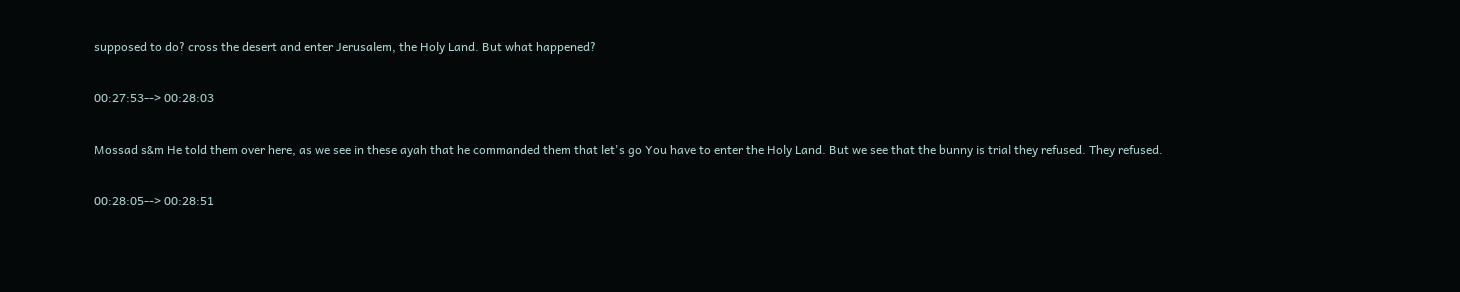supposed to do? cross the desert and enter Jerusalem, the Holy Land. But what happened?

00:27:53--> 00:28:03

Mossad s&m He told them over here, as we see in these ayah that he commanded them that let's go You have to enter the Holy Land. But we see that the bunny is trial they refused. They refused.

00:28:05--> 00:28:51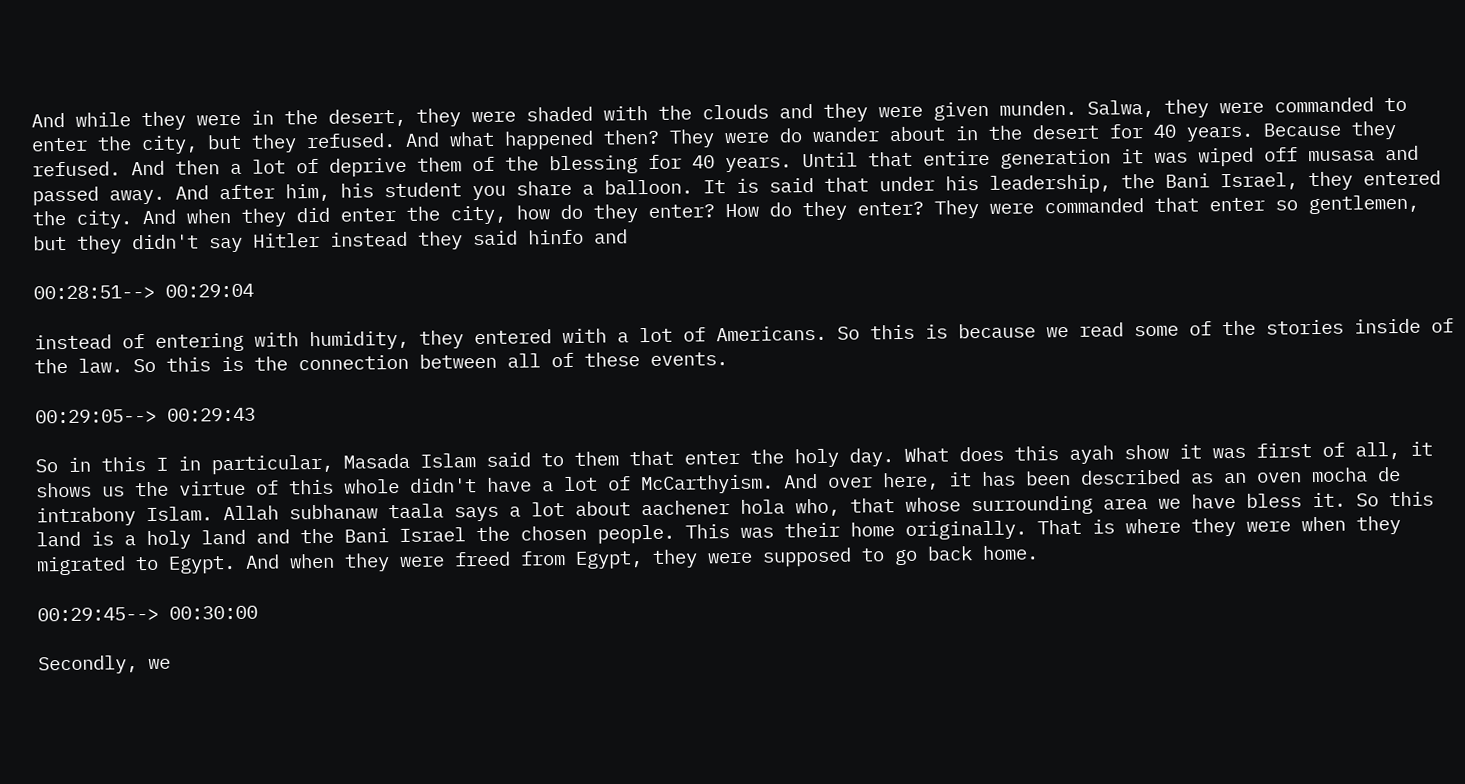And while they were in the desert, they were shaded with the clouds and they were given munden. Salwa, they were commanded to enter the city, but they refused. And what happened then? They were do wander about in the desert for 40 years. Because they refused. And then a lot of deprive them of the blessing for 40 years. Until that entire generation it was wiped off musasa and passed away. And after him, his student you share a balloon. It is said that under his leadership, the Bani Israel, they entered the city. And when they did enter the city, how do they enter? How do they enter? They were commanded that enter so gentlemen, but they didn't say Hitler instead they said hinfo and

00:28:51--> 00:29:04

instead of entering with humidity, they entered with a lot of Americans. So this is because we read some of the stories inside of the law. So this is the connection between all of these events.

00:29:05--> 00:29:43

So in this I in particular, Masada Islam said to them that enter the holy day. What does this ayah show it was first of all, it shows us the virtue of this whole didn't have a lot of McCarthyism. And over here, it has been described as an oven mocha de intrabony Islam. Allah subhanaw taala says a lot about aachener hola who, that whose surrounding area we have bless it. So this land is a holy land and the Bani Israel the chosen people. This was their home originally. That is where they were when they migrated to Egypt. And when they were freed from Egypt, they were supposed to go back home.

00:29:45--> 00:30:00

Secondly, we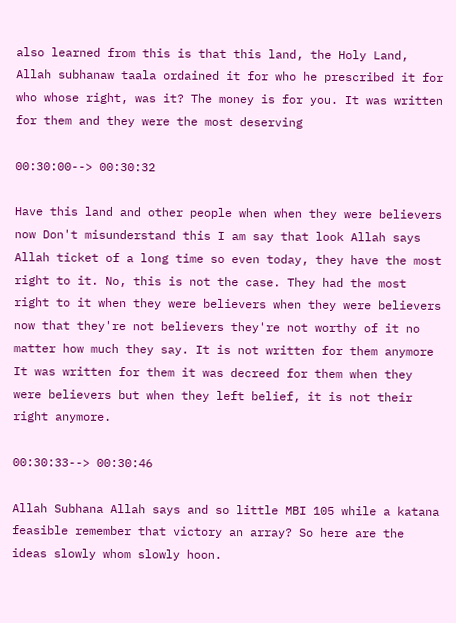also learned from this is that this land, the Holy Land, Allah subhanaw taala ordained it for who he prescribed it for who whose right, was it? The money is for you. It was written for them and they were the most deserving

00:30:00--> 00:30:32

Have this land and other people when when they were believers now Don't misunderstand this I am say that look Allah says Allah ticket of a long time so even today, they have the most right to it. No, this is not the case. They had the most right to it when they were believers when they were believers now that they're not believers they're not worthy of it no matter how much they say. It is not written for them anymore It was written for them it was decreed for them when they were believers but when they left belief, it is not their right anymore.

00:30:33--> 00:30:46

Allah Subhana Allah says and so little MBI 105 while a katana feasible remember that victory an array? So here are the ideas slowly whom slowly hoon.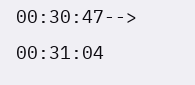00:30:47--> 00:31:04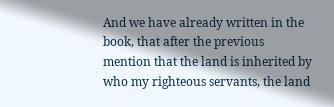And we have already written in the book, that after the previous mention that the land is inherited by who my righteous servants, the land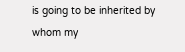is going to be inherited by whom my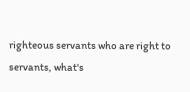righteous servants who are right to servants, what's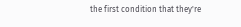the first condition that they're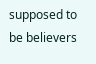supposed to be believers